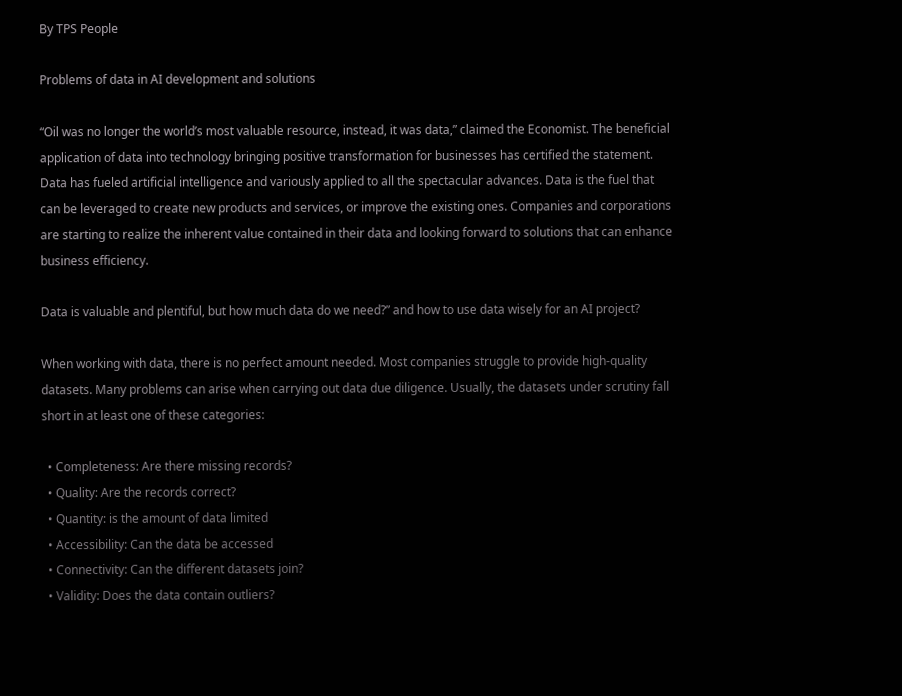By TPS People

Problems of data in AI development and solutions

“Oil was no longer the world’s most valuable resource, instead, it was data,” claimed the Economist. The beneficial application of data into technology bringing positive transformation for businesses has certified the statement. Data has fueled artificial intelligence and variously applied to all the spectacular advances. Data is the fuel that can be leveraged to create new products and services, or improve the existing ones. Companies and corporations are starting to realize the inherent value contained in their data and looking forward to solutions that can enhance business efficiency.

Data is valuable and plentiful, but how much data do we need?” and how to use data wisely for an AI project?

When working with data, there is no perfect amount needed. Most companies struggle to provide high-quality datasets. Many problems can arise when carrying out data due diligence. Usually, the datasets under scrutiny fall short in at least one of these categories:

  • Completeness: Are there missing records?
  • Quality: Are the records correct?
  • Quantity: is the amount of data limited
  • Accessibility: Can the data be accessed
  • Connectivity: Can the different datasets join?
  • Validity: Does the data contain outliers?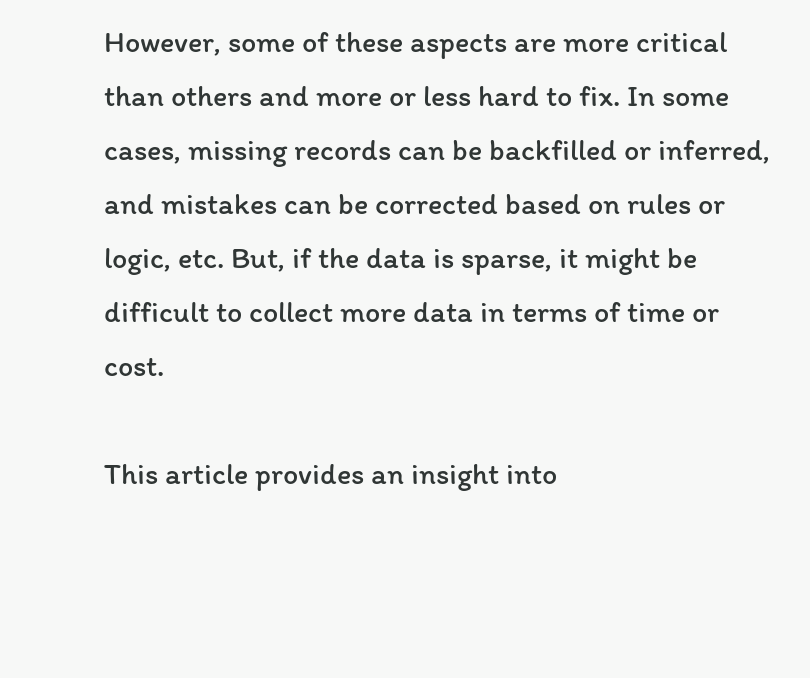However, some of these aspects are more critical than others and more or less hard to fix. In some cases, missing records can be backfilled or inferred, and mistakes can be corrected based on rules or logic, etc. But, if the data is sparse, it might be difficult to collect more data in terms of time or cost.

This article provides an insight into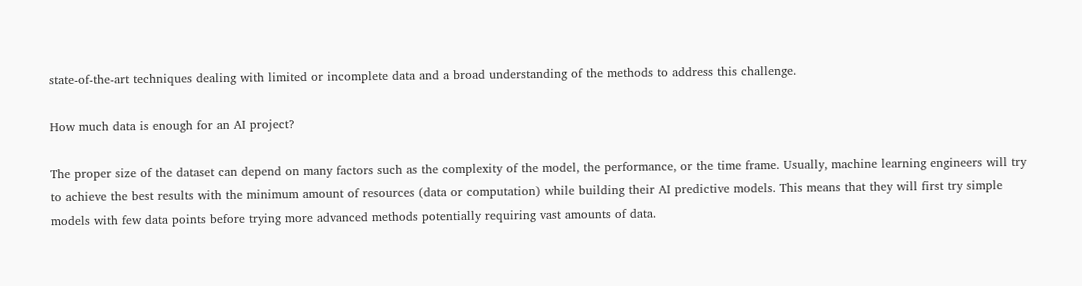state-of-the-art techniques dealing with limited or incomplete data and a broad understanding of the methods to address this challenge.

How much data is enough for an AI project?

The proper size of the dataset can depend on many factors such as the complexity of the model, the performance, or the time frame. Usually, machine learning engineers will try to achieve the best results with the minimum amount of resources (data or computation) while building their AI predictive models. This means that they will first try simple models with few data points before trying more advanced methods potentially requiring vast amounts of data.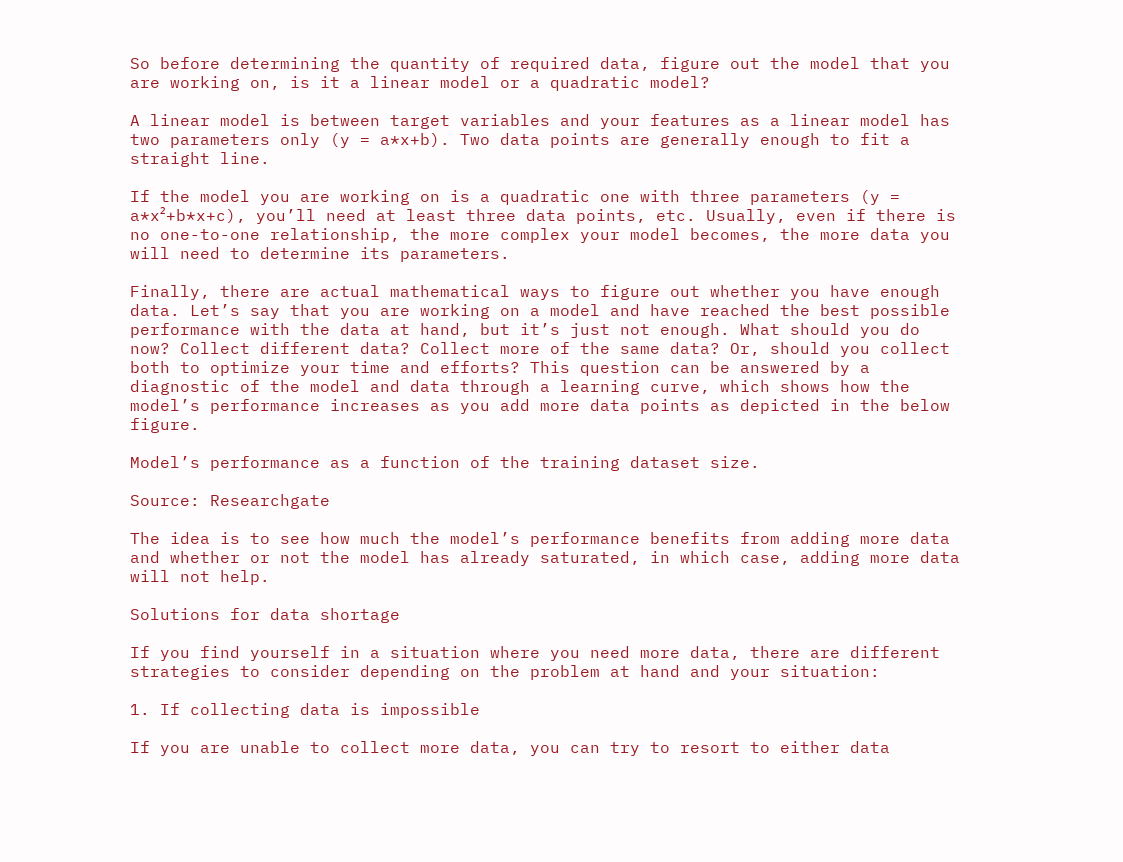So before determining the quantity of required data, figure out the model that you are working on, is it a linear model or a quadratic model?

A linear model is between target variables and your features as a linear model has two parameters only (y = a*x+b). Two data points are generally enough to fit a straight line.

If the model you are working on is a quadratic one with three parameters (y = a*x²+b*x+c), you’ll need at least three data points, etc. Usually, even if there is no one-to-one relationship, the more complex your model becomes, the more data you will need to determine its parameters.

Finally, there are actual mathematical ways to figure out whether you have enough data. Let’s say that you are working on a model and have reached the best possible performance with the data at hand, but it’s just not enough. What should you do now? Collect different data? Collect more of the same data? Or, should you collect both to optimize your time and efforts? This question can be answered by a diagnostic of the model and data through a learning curve, which shows how the model’s performance increases as you add more data points as depicted in the below figure.

Model’s performance as a function of the training dataset size.

Source: Researchgate

The idea is to see how much the model’s performance benefits from adding more data and whether or not the model has already saturated, in which case, adding more data will not help.

Solutions for data shortage

If you find yourself in a situation where you need more data, there are different strategies to consider depending on the problem at hand and your situation:

1. If collecting data is impossible

If you are unable to collect more data, you can try to resort to either data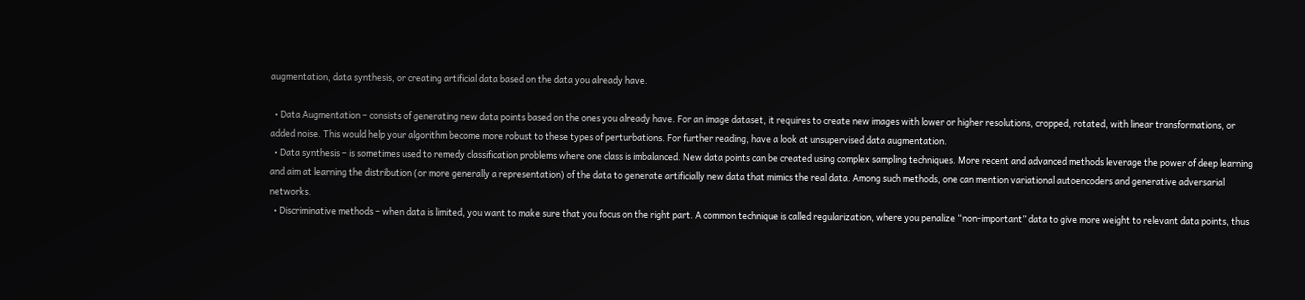augmentation, data synthesis, or creating artificial data based on the data you already have.

  • Data Augmentation – consists of generating new data points based on the ones you already have. For an image dataset, it requires to create new images with lower or higher resolutions, cropped, rotated, with linear transformations, or added noise. This would help your algorithm become more robust to these types of perturbations. For further reading, have a look at unsupervised data augmentation.
  • Data synthesis – is sometimes used to remedy classification problems where one class is imbalanced. New data points can be created using complex sampling techniques. More recent and advanced methods leverage the power of deep learning and aim at learning the distribution (or more generally a representation) of the data to generate artificially new data that mimics the real data. Among such methods, one can mention variational autoencoders and generative adversarial networks.
  • Discriminative methods – when data is limited, you want to make sure that you focus on the right part. A common technique is called regularization, where you penalize “non-important” data to give more weight to relevant data points, thus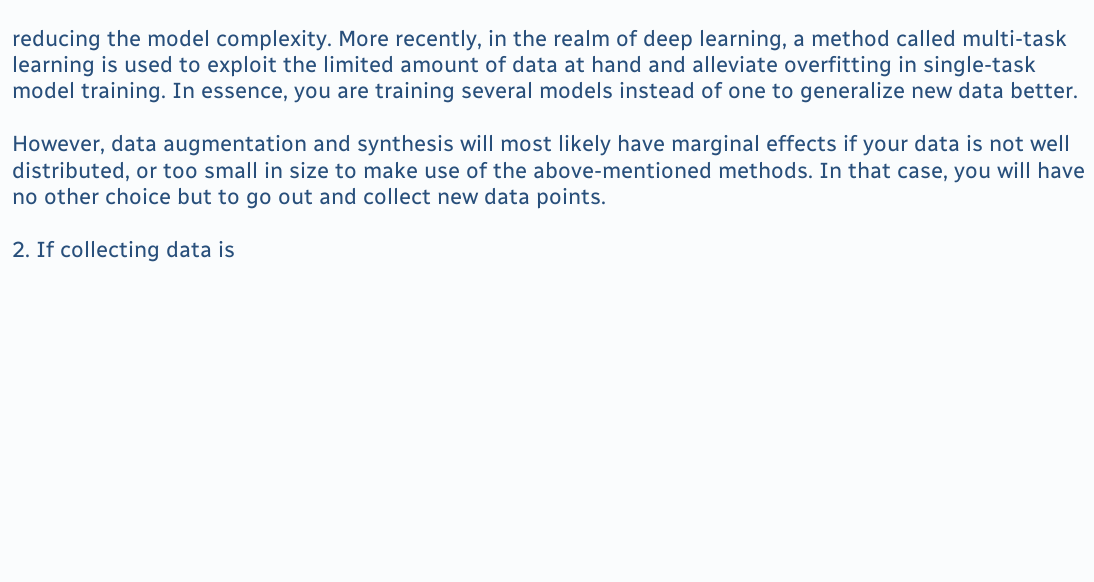reducing the model complexity. More recently, in the realm of deep learning, a method called multi-task learning is used to exploit the limited amount of data at hand and alleviate overfitting in single-task model training. In essence, you are training several models instead of one to generalize new data better.

However, data augmentation and synthesis will most likely have marginal effects if your data is not well distributed, or too small in size to make use of the above-mentioned methods. In that case, you will have no other choice but to go out and collect new data points.

2. If collecting data is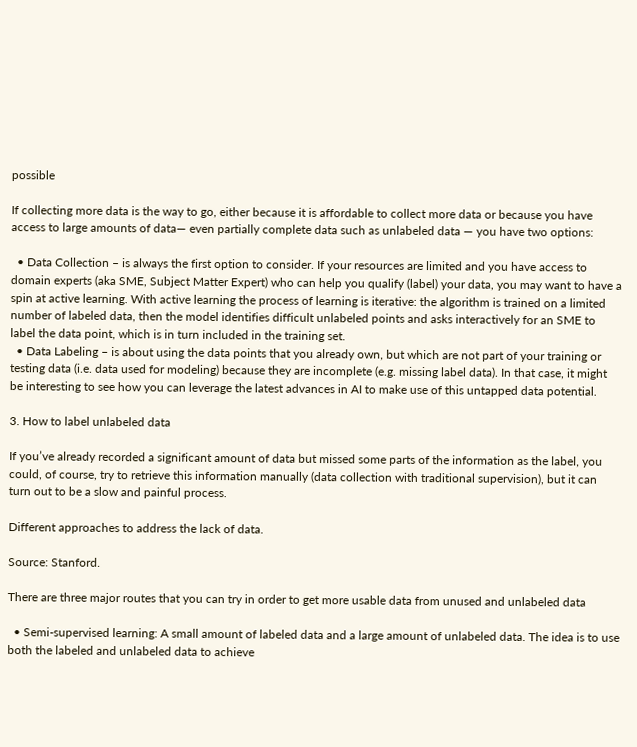possible

If collecting more data is the way to go, either because it is affordable to collect more data or because you have access to large amounts of data— even partially complete data such as unlabeled data — you have two options:

  • Data Collection – is always the first option to consider. If your resources are limited and you have access to domain experts (aka SME, Subject Matter Expert) who can help you qualify (label) your data, you may want to have a spin at active learning. With active learning the process of learning is iterative: the algorithm is trained on a limited number of labeled data, then the model identifies difficult unlabeled points and asks interactively for an SME to label the data point, which is in turn included in the training set.
  • Data Labeling – is about using the data points that you already own, but which are not part of your training or testing data (i.e. data used for modeling) because they are incomplete (e.g. missing label data). In that case, it might be interesting to see how you can leverage the latest advances in AI to make use of this untapped data potential.

3. How to label unlabeled data

If you’ve already recorded a significant amount of data but missed some parts of the information as the label, you could, of course, try to retrieve this information manually (data collection with traditional supervision), but it can turn out to be a slow and painful process.

Different approaches to address the lack of data.

Source: Stanford.

There are three major routes that you can try in order to get more usable data from unused and unlabeled data

  • Semi-supervised learning: A small amount of labeled data and a large amount of unlabeled data. The idea is to use both the labeled and unlabeled data to achieve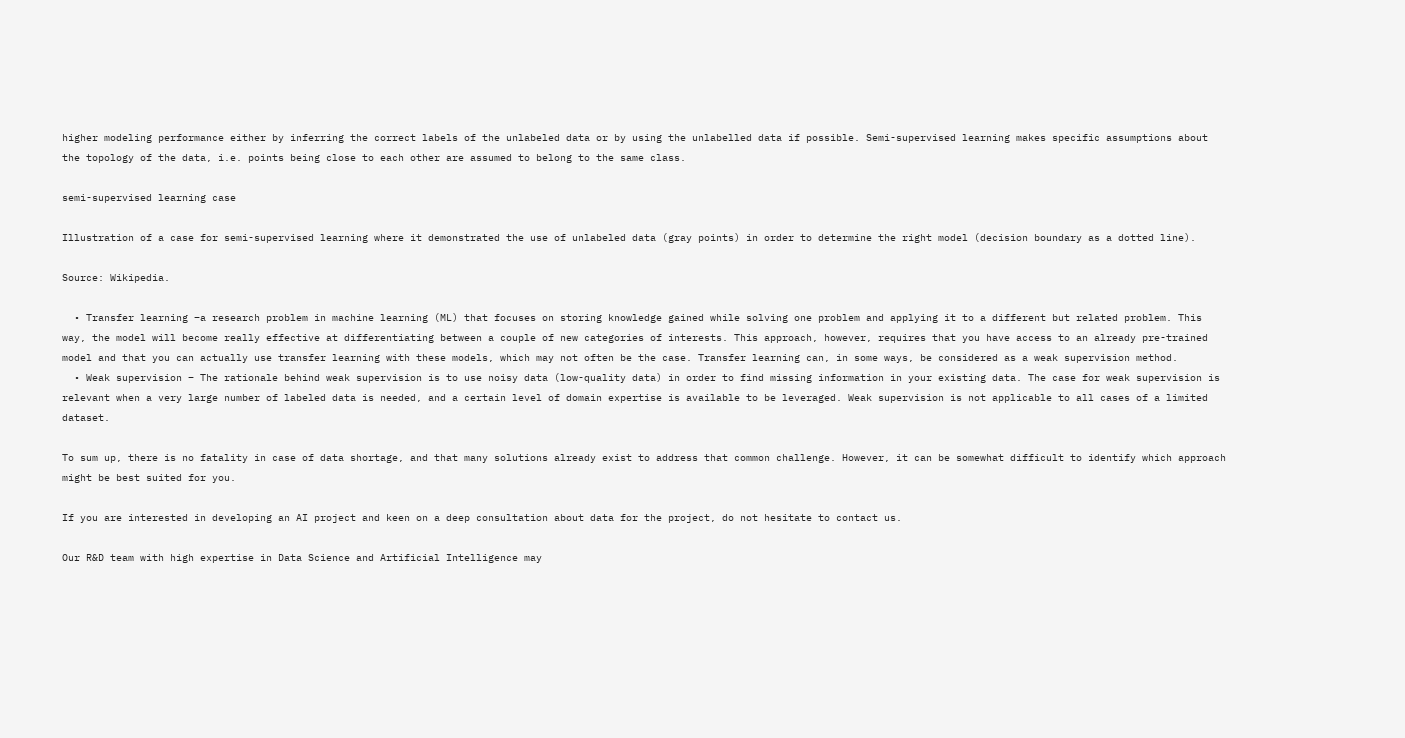higher modeling performance either by inferring the correct labels of the unlabeled data or by using the unlabelled data if possible. Semi-supervised learning makes specific assumptions about the topology of the data, i.e. points being close to each other are assumed to belong to the same class.

semi-supervised learning case

Illustration of a case for semi-supervised learning where it demonstrated the use of unlabeled data (gray points) in order to determine the right model (decision boundary as a dotted line).

Source: Wikipedia.

  • Transfer learning –a research problem in machine learning (ML) that focuses on storing knowledge gained while solving one problem and applying it to a different but related problem. This way, the model will become really effective at differentiating between a couple of new categories of interests. This approach, however, requires that you have access to an already pre-trained model and that you can actually use transfer learning with these models, which may not often be the case. Transfer learning can, in some ways, be considered as a weak supervision method.
  • Weak supervision – The rationale behind weak supervision is to use noisy data (low-quality data) in order to find missing information in your existing data. The case for weak supervision is relevant when a very large number of labeled data is needed, and a certain level of domain expertise is available to be leveraged. Weak supervision is not applicable to all cases of a limited dataset.

To sum up, there is no fatality in case of data shortage, and that many solutions already exist to address that common challenge. However, it can be somewhat difficult to identify which approach might be best suited for you.

If you are interested in developing an AI project and keen on a deep consultation about data for the project, do not hesitate to contact us.

Our R&D team with high expertise in Data Science and Artificial Intelligence may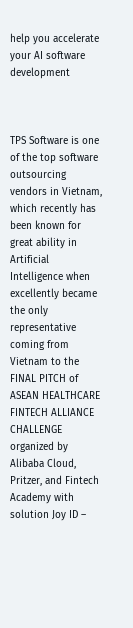help you accelerate your AI software development



TPS Software is one of the top software outsourcing vendors in Vietnam, which recently has been known for great ability in Artificial Intelligence when excellently became the only representative coming from Vietnam to the FINAL PITCH of ASEAN HEALTHCARE FINTECH ALLIANCE CHALLENGE organized by Alibaba Cloud, Pritzer, and Fintech Academy with solution Joy ID –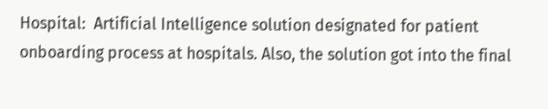Hospital:  Artificial Intelligence solution designated for patient onboarding process at hospitals. Also, the solution got into the final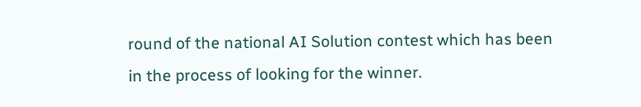round of the national AI Solution contest which has been in the process of looking for the winner.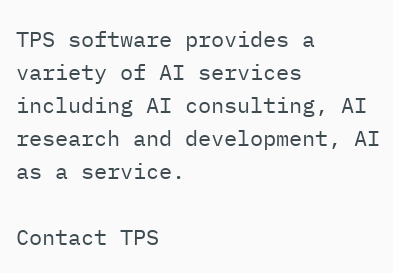TPS software provides a variety of AI services including AI consulting, AI research and development, AI as a service.

Contact TPS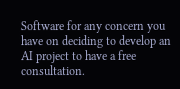Software for any concern you have on deciding to develop an AI project to have a free consultation.